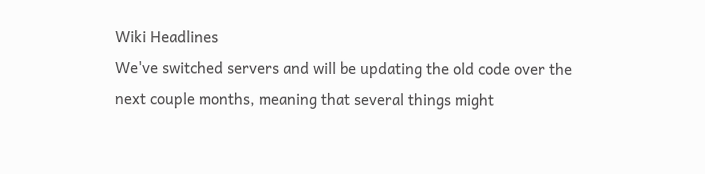Wiki Headlines
We've switched servers and will be updating the old code over the next couple months, meaning that several things might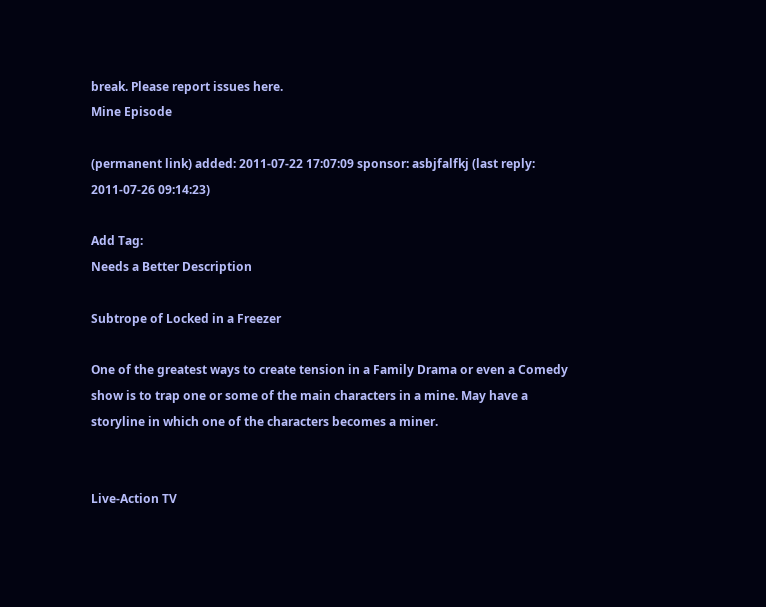break. Please report issues here.
Mine Episode

(permanent link) added: 2011-07-22 17:07:09 sponsor: asbjfalfkj (last reply: 2011-07-26 09:14:23)

Add Tag:
Needs a Better Description

Subtrope of Locked in a Freezer

One of the greatest ways to create tension in a Family Drama or even a Comedy show is to trap one or some of the main characters in a mine. May have a storyline in which one of the characters becomes a miner.


Live-Action TV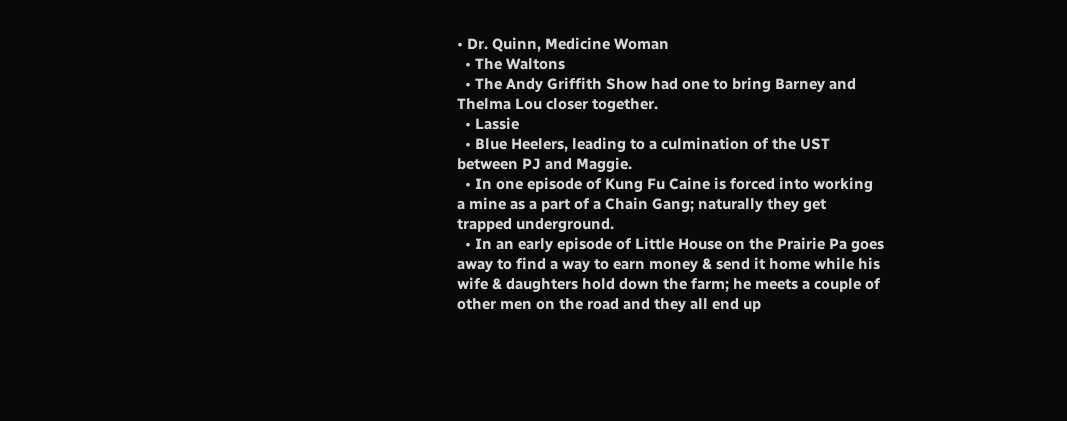• Dr. Quinn, Medicine Woman
  • The Waltons
  • The Andy Griffith Show had one to bring Barney and Thelma Lou closer together.
  • Lassie
  • Blue Heelers, leading to a culmination of the UST between PJ and Maggie.
  • In one episode of Kung Fu Caine is forced into working a mine as a part of a Chain Gang; naturally they get trapped underground.
  • In an early episode of Little House on the Prairie Pa goes away to find a way to earn money & send it home while his wife & daughters hold down the farm; he meets a couple of other men on the road and they all end up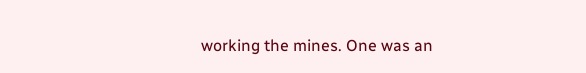working the mines. One was an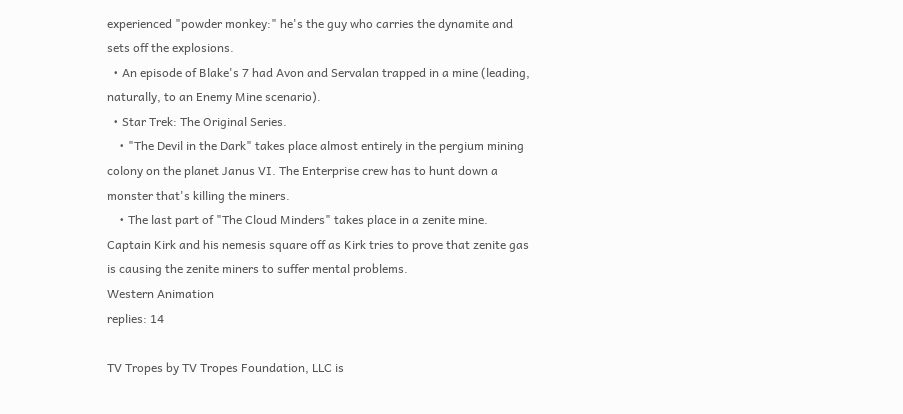experienced "powder monkey:" he's the guy who carries the dynamite and sets off the explosions.
  • An episode of Blake's 7 had Avon and Servalan trapped in a mine (leading, naturally, to an Enemy Mine scenario).
  • Star Trek: The Original Series.
    • "The Devil in the Dark" takes place almost entirely in the pergium mining colony on the planet Janus VI. The Enterprise crew has to hunt down a monster that's killing the miners.
    • The last part of "The Cloud Minders" takes place in a zenite mine. Captain Kirk and his nemesis square off as Kirk tries to prove that zenite gas is causing the zenite miners to suffer mental problems.
Western Animation
replies: 14

TV Tropes by TV Tropes Foundation, LLC is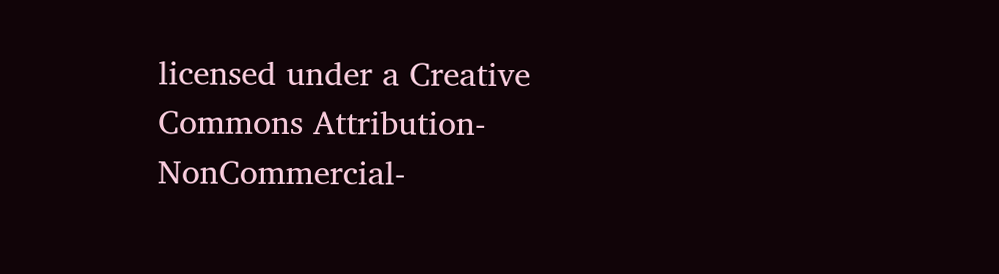licensed under a Creative Commons Attribution-NonCommercial-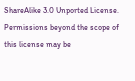ShareAlike 3.0 Unported License.
Permissions beyond the scope of this license may be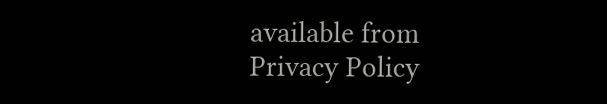available from
Privacy Policy